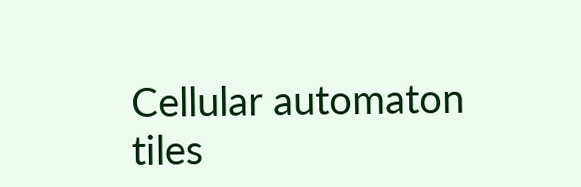Cellular automaton tiles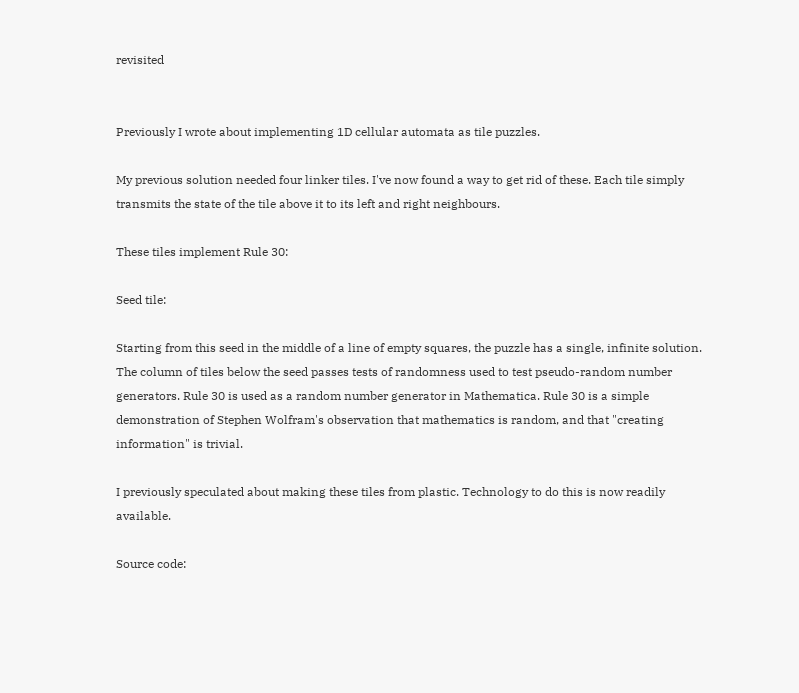revisited


Previously I wrote about implementing 1D cellular automata as tile puzzles.

My previous solution needed four linker tiles. I've now found a way to get rid of these. Each tile simply transmits the state of the tile above it to its left and right neighbours.

These tiles implement Rule 30:

Seed tile:

Starting from this seed in the middle of a line of empty squares, the puzzle has a single, infinite solution. The column of tiles below the seed passes tests of randomness used to test pseudo-random number generators. Rule 30 is used as a random number generator in Mathematica. Rule 30 is a simple demonstration of Stephen Wolfram's observation that mathematics is random, and that "creating information" is trivial.

I previously speculated about making these tiles from plastic. Technology to do this is now readily available.

Source code: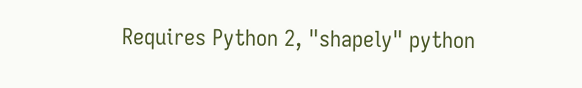Requires Python 2, "shapely" python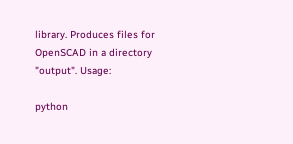library. Produces files for OpenSCAD in a directory "output". Usage:

python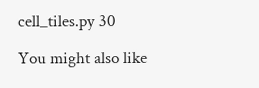cell_tiles.py 30

You might also like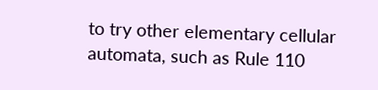to try other elementary cellular automata, such as Rule 110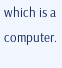which is a computer.